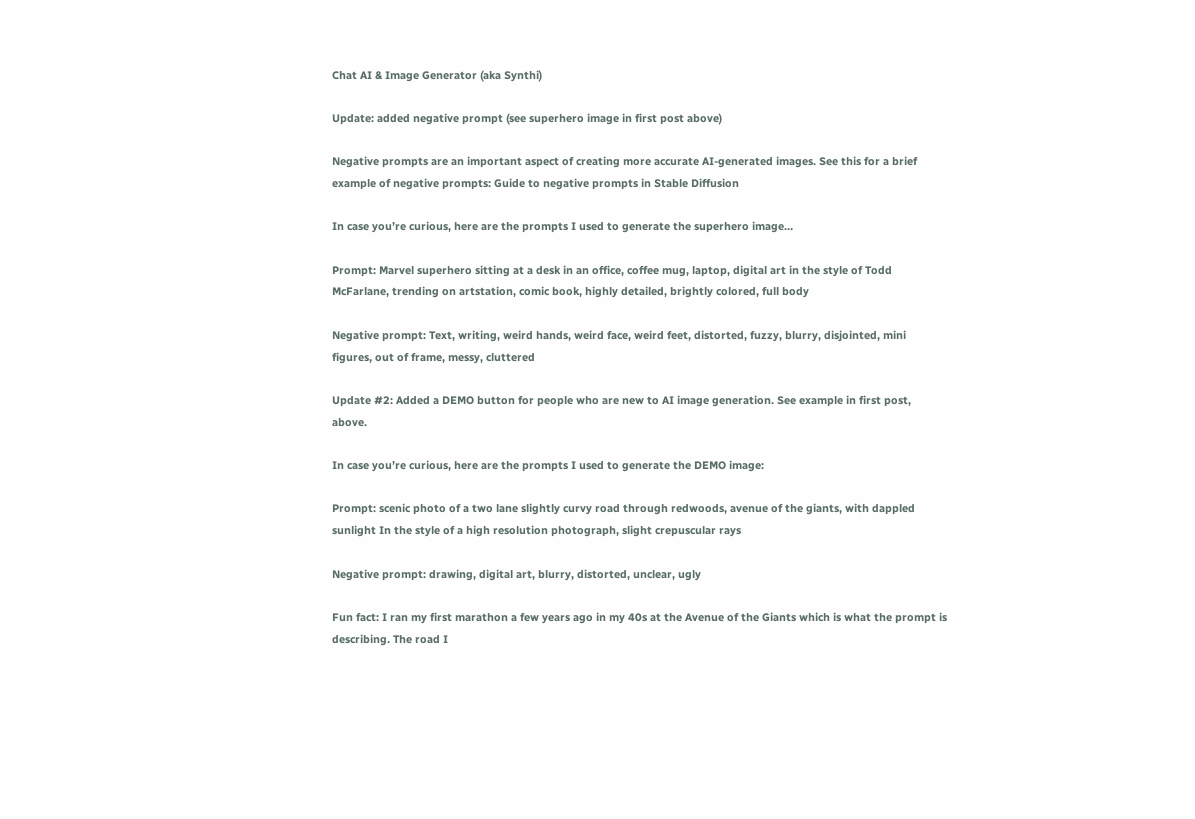Chat AI & Image Generator (aka Synthi)

Update: added negative prompt (see superhero image in first post above)

Negative prompts are an important aspect of creating more accurate AI-generated images. See this for a brief example of negative prompts: Guide to negative prompts in Stable Diffusion

In case you’re curious, here are the prompts I used to generate the superhero image…

Prompt: Marvel superhero sitting at a desk in an office, coffee mug, laptop, digital art in the style of Todd McFarlane, trending on artstation, comic book, highly detailed, brightly colored, full body

Negative prompt: Text, writing, weird hands, weird face, weird feet, distorted, fuzzy, blurry, disjointed, mini figures, out of frame, messy, cluttered

Update #2: Added a DEMO button for people who are new to AI image generation. See example in first post, above.

In case you’re curious, here are the prompts I used to generate the DEMO image:

Prompt: scenic photo of a two lane slightly curvy road through redwoods, avenue of the giants, with dappled sunlight In the style of a high resolution photograph, slight crepuscular rays

Negative prompt: drawing, digital art, blurry, distorted, unclear, ugly

Fun fact: I ran my first marathon a few years ago in my 40s at the Avenue of the Giants which is what the prompt is describing. The road I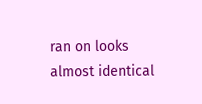ran on looks almost identical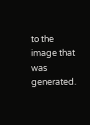to the image that was generated.